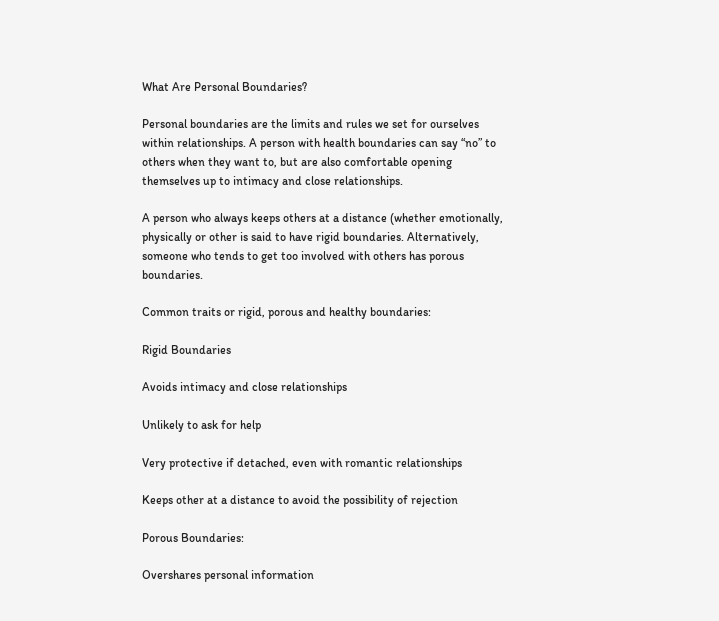What Are Personal Boundaries?

Personal boundaries are the limits and rules we set for ourselves within relationships. A person with health boundaries can say “no” to others when they want to, but are also comfortable opening themselves up to intimacy and close relationships.

A person who always keeps others at a distance (whether emotionally, physically or other is said to have rigid boundaries. Alternatively, someone who tends to get too involved with others has porous boundaries.

Common traits or rigid, porous and healthy boundaries:

Rigid Boundaries

Avoids intimacy and close relationships

Unlikely to ask for help

Very protective if detached, even with romantic relationships

Keeps other at a distance to avoid the possibility of rejection

Porous Boundaries:

Overshares personal information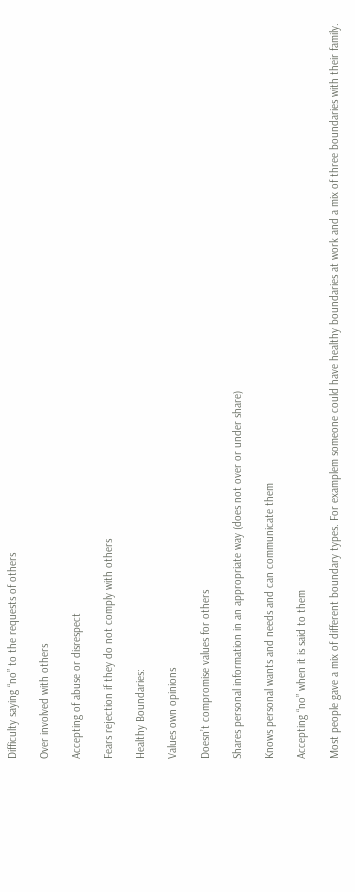Difficulty saying “no” to the requests of others

Over involved with others

Accepting of abuse or disrespect

Fears rejection if they do not comply with others

Healthy Boundaries:

Values own opinions

Doesn’t compromise values for others

Shares personal information in an appropriate way (does not over or under share)

Knows personal wants and needs and can communicate them

Accepting “no” when it is said to them

Most people gave a mix of different boundary types. For examplem someone could have healthy boundaries at work and a mix of three boundaries with their family.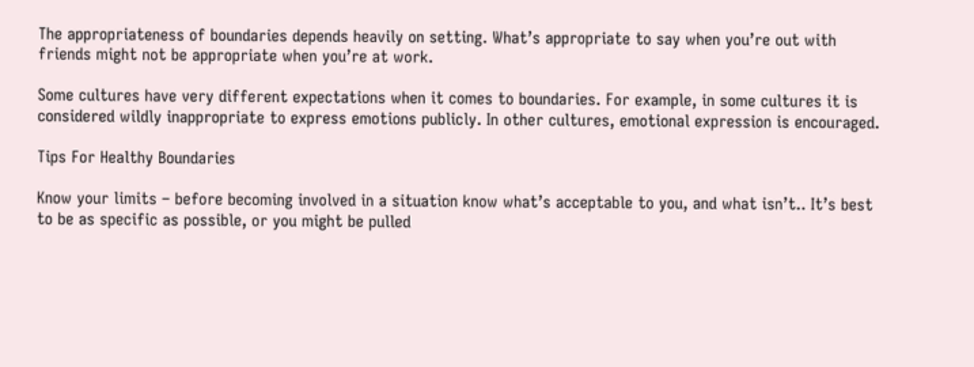The appropriateness of boundaries depends heavily on setting. What’s appropriate to say when you’re out with friends might not be appropriate when you’re at work.

Some cultures have very different expectations when it comes to boundaries. For example, in some cultures it is considered wildly inappropriate to express emotions publicly. In other cultures, emotional expression is encouraged.

Tips For Healthy Boundaries

Know your limits – before becoming involved in a situation know what’s acceptable to you, and what isn’t.. It’s best to be as specific as possible, or you might be pulled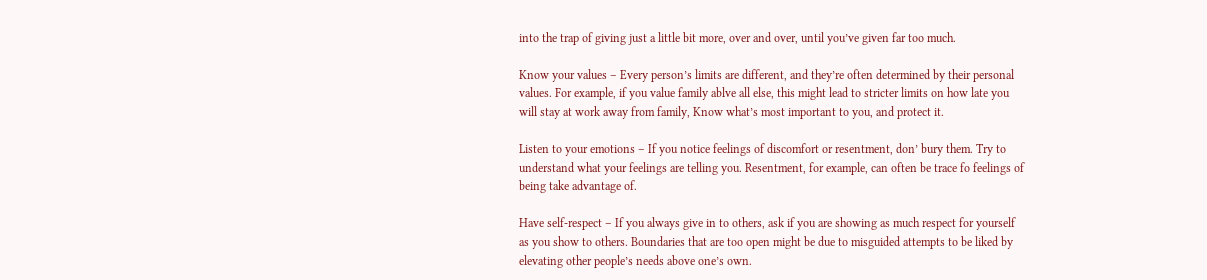into the trap of giving just a little bit more, over and over, until you’ve given far too much.

Know your values – Every person’s limits are different, and they’re often determined by their personal values. For example, if you value family ablve all else, this might lead to stricter limits on how late you will stay at work away from family, Know what’s most important to you, and protect it.

Listen to your emotions – If you notice feelings of discomfort or resentment, don’ bury them. Try to understand what your feelings are telling you. Resentment, for example, can often be trace fo feelings of being take advantage of.

Have self-respect – If you always give in to others, ask if you are showing as much respect for yourself as you show to others. Boundaries that are too open might be due to misguided attempts to be liked by elevating other people’s needs above one’s own.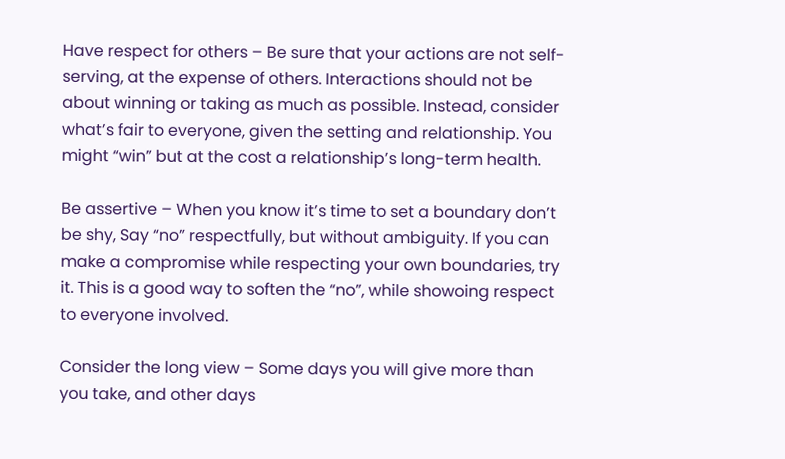Have respect for others – Be sure that your actions are not self-serving, at the expense of others. Interactions should not be about winning or taking as much as possible. Instead, consider what’s fair to everyone, given the setting and relationship. You might “win” but at the cost a relationship’s long-term health.

Be assertive – When you know it’s time to set a boundary don’t be shy, Say “no” respectfully, but without ambiguity. If you can make a compromise while respecting your own boundaries, try it. This is a good way to soften the “no”, while showoing respect to everyone involved.

Consider the long view – Some days you will give more than you take, and other days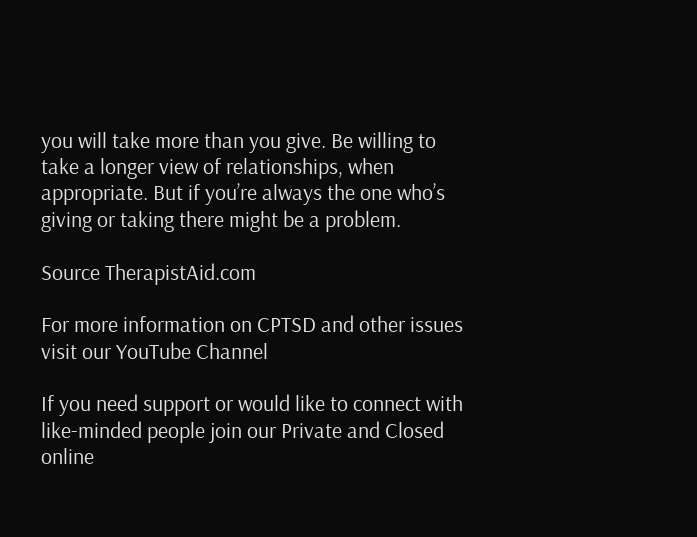you will take more than you give. Be willing to take a longer view of relationships, when appropriate. But if you’re always the one who’s giving or taking there might be a problem.

Source TherapistAid.com

For more information on CPTSD and other issues visit our YouTube Channel

If you need support or would like to connect with like-minded people join our Private and Closed online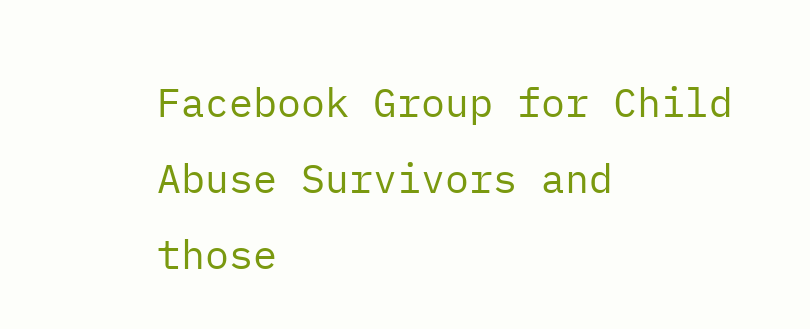Facebook Group for Child Abuse Survivors and those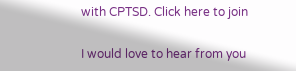with CPTSD. Click here to join

I would love to hear from you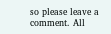so please leave a comment. All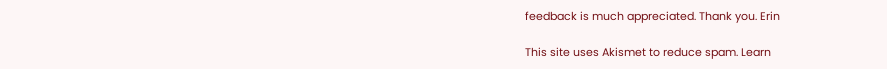feedback is much appreciated. Thank you. Erin

This site uses Akismet to reduce spam. Learn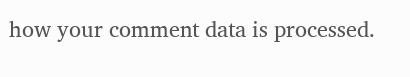how your comment data is processed.